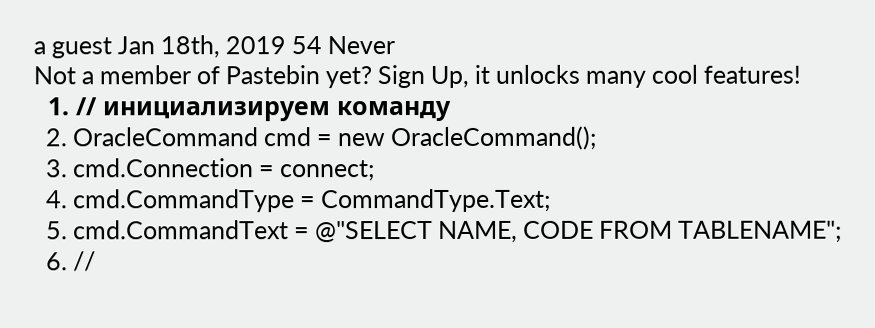a guest Jan 18th, 2019 54 Never
Not a member of Pastebin yet? Sign Up, it unlocks many cool features!
  1. // инициализируем команду
  2. OracleCommand cmd = new OracleCommand();
  3. cmd.Connection = connect;
  4. cmd.CommandType = CommandType.Text;
  5. cmd.CommandText = @"SELECT NAME, CODE FROM TABLENAME";
  6. //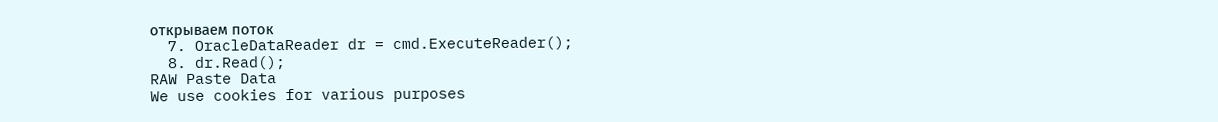открываем поток
  7. OracleDataReader dr = cmd.ExecuteReader();
  8. dr.Read();
RAW Paste Data
We use cookies for various purposes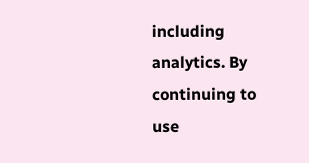including analytics. By continuing to use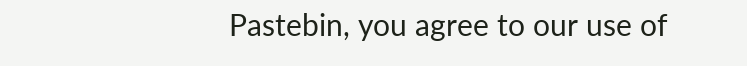Pastebin, you agree to our use of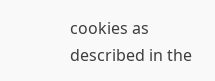cookies as described in the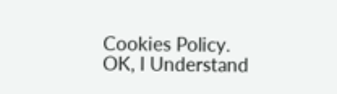Cookies Policy. OK, I Understand